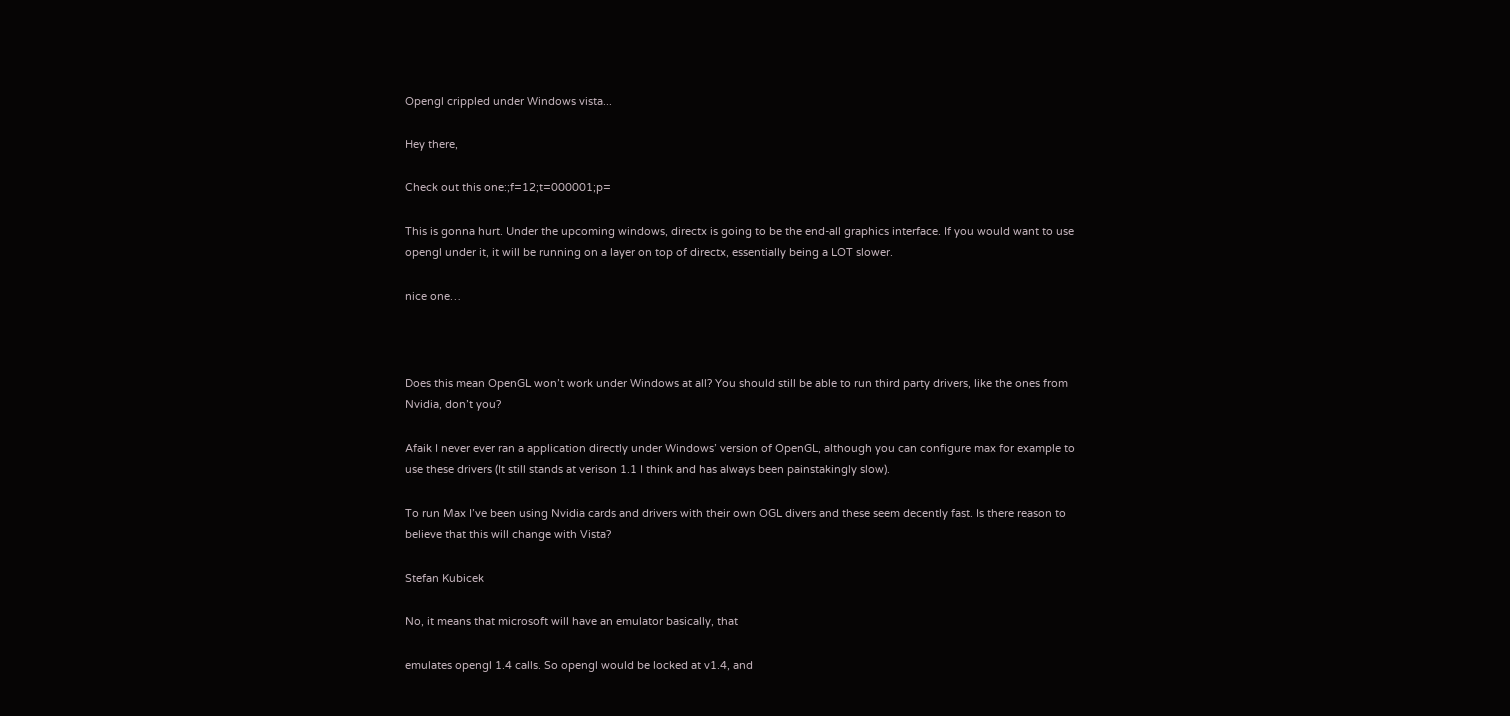Opengl crippled under Windows vista...

Hey there,

Check out this one:;f=12;t=000001;p=

This is gonna hurt. Under the upcoming windows, directx is going to be the end-all graphics interface. If you would want to use opengl under it, it will be running on a layer on top of directx, essentially being a LOT slower.

nice one…



Does this mean OpenGL won’t work under Windows at all? You should still be able to run third party drivers, like the ones from Nvidia, don’t you?

Afaik I never ever ran a application directly under Windows’ version of OpenGL, although you can configure max for example to use these drivers (It still stands at verison 1.1 I think and has always been painstakingly slow).

To run Max I’ve been using Nvidia cards and drivers with their own OGL divers and these seem decently fast. Is there reason to believe that this will change with Vista?

Stefan Kubicek

No, it means that microsoft will have an emulator basically, that

emulates opengl 1.4 calls. So opengl would be locked at v1.4, and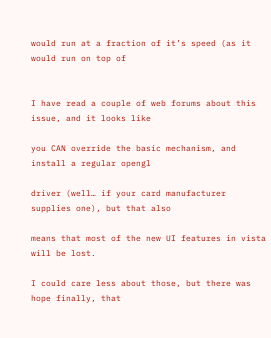would run at a fraction of it’s speed (as it would run on top of


I have read a couple of web forums about this issue, and it looks like

you CAN override the basic mechanism, and install a regular opengl

driver (well… if your card manufacturer supplies one), but that also

means that most of the new UI features in vista will be lost.

I could care less about those, but there was hope finally, that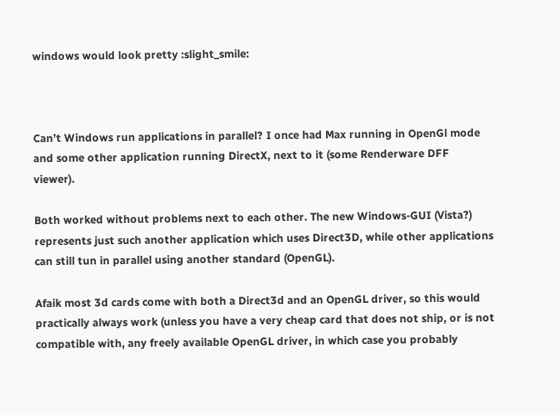windows would look pretty :slight_smile:



Can’t Windows run applications in parallel? I once had Max running in OpenGl mode and some other application running DirectX, next to it (some Renderware DFF viewer).

Both worked without problems next to each other. The new Windows-GUI (Vista?) represents just such another application which uses Direct3D, while other applications can still tun in parallel using another standard (OpenGL).

Afaik most 3d cards come with both a Direct3d and an OpenGL driver, so this would practically always work (unless you have a very cheap card that does not ship, or is not compatible with, any freely available OpenGL driver, in which case you probably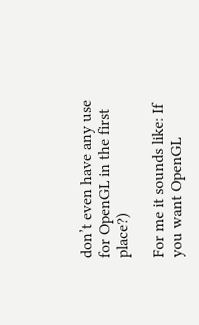don’t even have any use for OpenGL in the first place?)

For me it sounds like: If you want OpenGL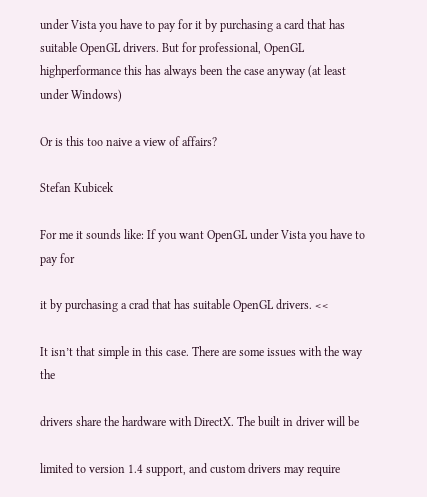under Vista you have to pay for it by purchasing a card that has suitable OpenGL drivers. But for professional, OpenGL highperformance this has always been the case anyway (at least under Windows)

Or is this too naive a view of affairs?

Stefan Kubicek

For me it sounds like: If you want OpenGL under Vista you have to pay for

it by purchasing a crad that has suitable OpenGL drivers. <<

It isn’t that simple in this case. There are some issues with the way the

drivers share the hardware with DirectX. The built in driver will be

limited to version 1.4 support, and custom drivers may require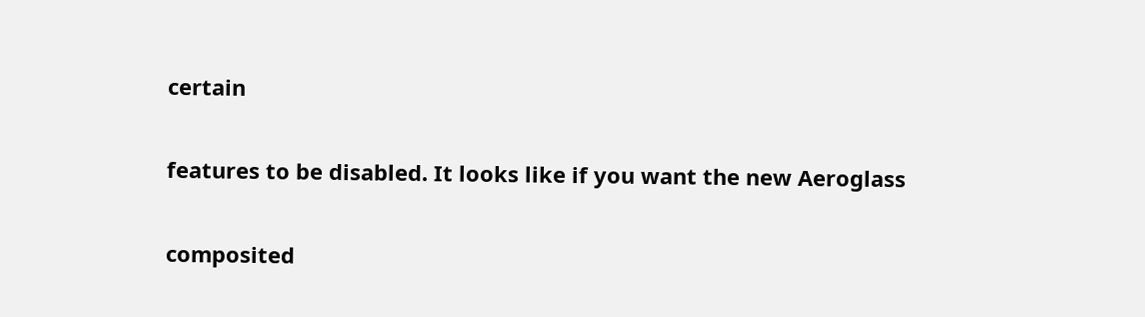certain

features to be disabled. It looks like if you want the new Aeroglass

composited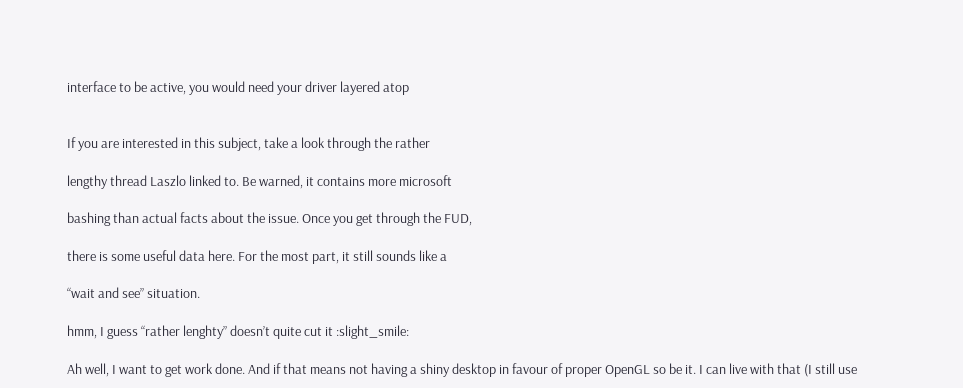interface to be active, you would need your driver layered atop


If you are interested in this subject, take a look through the rather

lengthy thread Laszlo linked to. Be warned, it contains more microsoft

bashing than actual facts about the issue. Once you get through the FUD,

there is some useful data here. For the most part, it still sounds like a

“wait and see” situation.

hmm, I guess “rather lenghty” doesn’t quite cut it :slight_smile:

Ah well, I want to get work done. And if that means not having a shiny desktop in favour of proper OpenGL so be it. I can live with that (I still use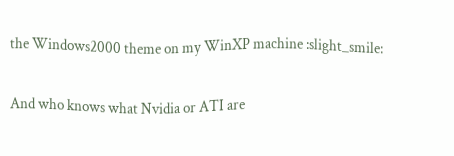the Windows2000 theme on my WinXP machine :slight_smile:

And who knows what Nvidia or ATI are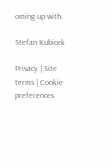oming up with.

Stefan Kubicek

Privacy | Site terms | Cookie preferences